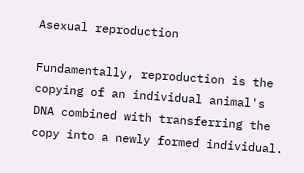Asexual reproduction

Fundamentally, reproduction is the copying of an individual animal's DNA combined with transferring the copy into a newly formed individual.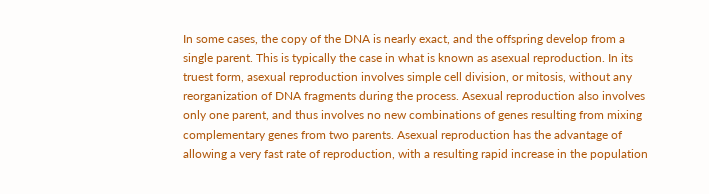In some cases, the copy of the DNA is nearly exact, and the offspring develop from a single parent. This is typically the case in what is known as asexual reproduction. In its truest form, asexual reproduction involves simple cell division, or mitosis, without any reorganization of DNA fragments during the process. Asexual reproduction also involves only one parent, and thus involves no new combinations of genes resulting from mixing complementary genes from two parents. Asexual reproduction has the advantage of allowing a very fast rate of reproduction, with a resulting rapid increase in the population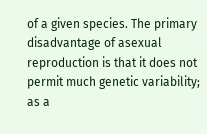of a given species. The primary disadvantage of asexual reproduction is that it does not permit much genetic variability; as a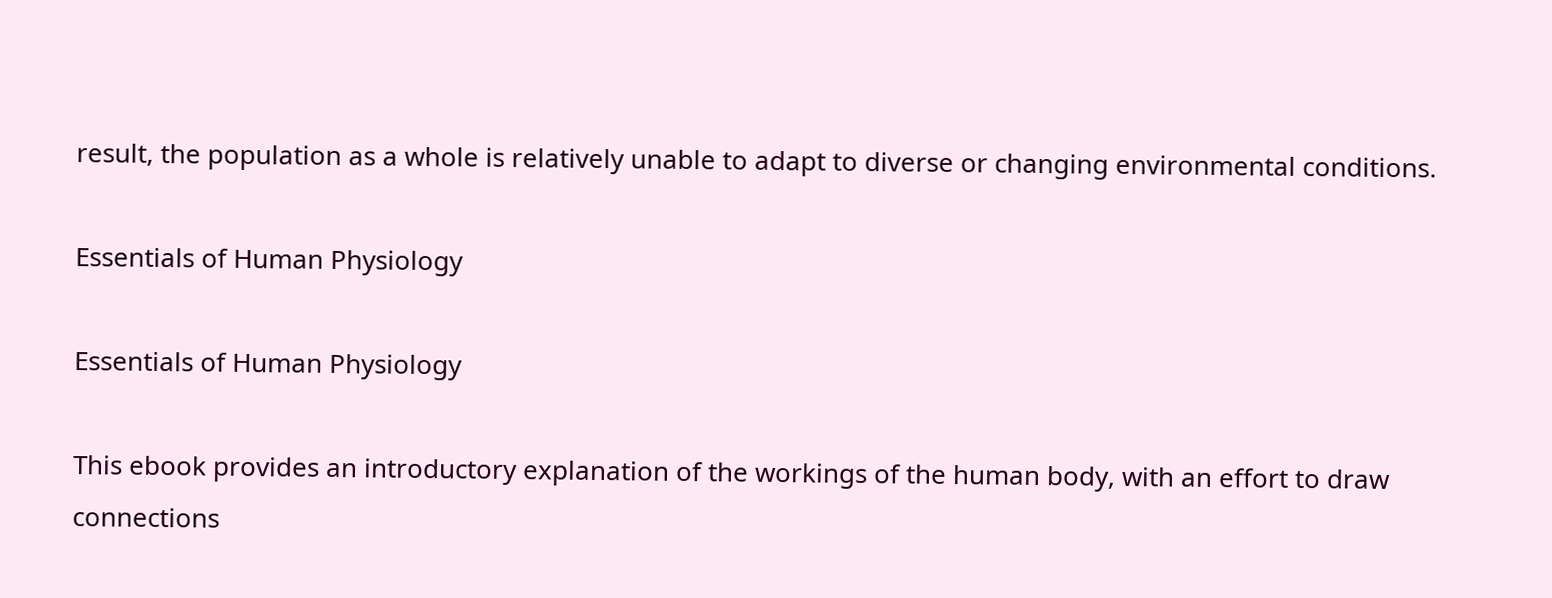result, the population as a whole is relatively unable to adapt to diverse or changing environmental conditions.

Essentials of Human Physiology

Essentials of Human Physiology

This ebook provides an introductory explanation of the workings of the human body, with an effort to draw connections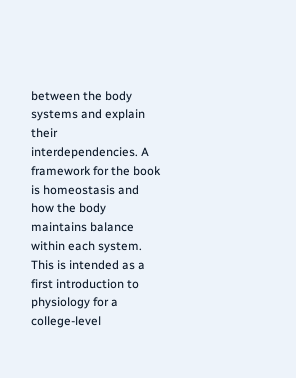between the body systems and explain their interdependencies. A framework for the book is homeostasis and how the body maintains balance within each system. This is intended as a first introduction to physiology for a college-level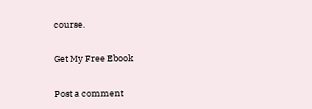course.

Get My Free Ebook

Post a comment